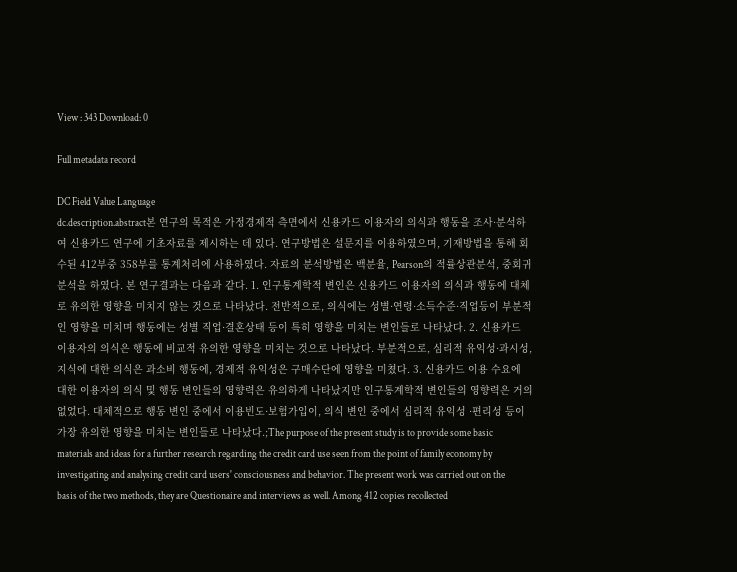View : 343 Download: 0

Full metadata record

DC Field Value Language
dc.description.abstract본 연구의 목적은 가정경제적 측면에서 신용카드 이용자의 의식과 행동을 조사·분석하여 신용카드 연구에 기초자료를 제시하는 데 있다. 연구방법은 설문지를 이용하였으며, 기재방법을 통해 회수된 412부중 358부를 통계처리에 사용하였다. 자료의 분석방법은 백분율, Pearson의 적률상관분석, 중회귀분석을 하였다. 본 연구결과는 다음과 같다. 1. 인구통계학적 변인은 신용카드 이용자의 의식과 행동에 대체로 유의한 영향을 미치지 않는 것으로 나타났다. 전반적으로, 의식에는 성별·연령·소득수준·직업등이 부분적인 영향을 미치며 행동에는 성별 직업·결혼상태 등이 특히 영향을 미치는 변인들로 나타났다. 2. 신용카드 이용자의 의식은 행동에 비교적 유의한 영향을 미치는 것으로 나타났다. 부분적으로, 심리적 유익성·과시성, 지식에 대한 의식은 과소비 행동에, 경제적 유익성은 구매수단에 영향을 미쳤다. 3. 신용카드 이용 수요에 대한 이용자의 의식 및 행동 변인들의 영향력은 유의하게 나타났지만 인구통계학적 변인들의 영향력은 거의 없었다. 대체적으로 행동 변인 중에서 이용빈도·보험가입이, 의식 변인 중에서 심리적 유익성 ·편리성 등이 가장 유의한 영향을 미치는 변인들로 나타났다.;The purpose of the present study is to provide some basic materials and ideas for a further research regarding the credit card use seen from the point of family economy by investigating and analysing credit card users' consciousness and behavior. The present work was carried out on the basis of the two methods, they are Questionaire and interviews as well. Among 412 copies recollected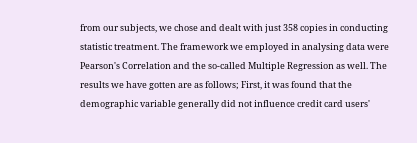from our subjects, we chose and dealt with just 358 copies in conducting statistic treatment. The framework we employed in analysing data were Pearson's Correlation and the so-called Multiple Regression as well. The results we have gotten are as follows; First, it was found that the demographic variable generally did not influence credit card users'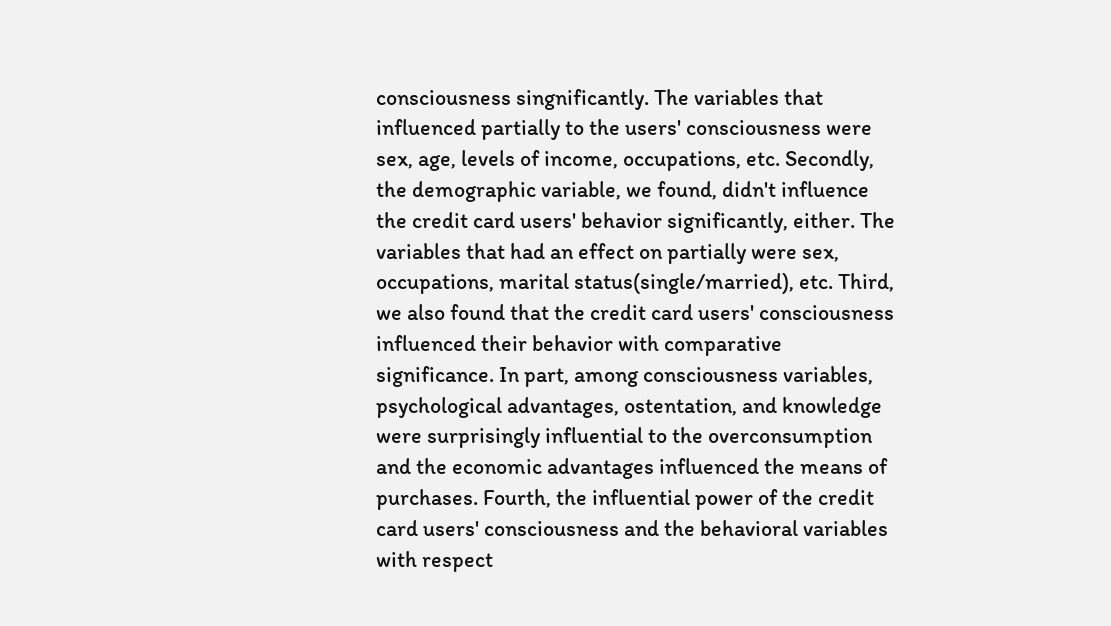consciousness singnificantly. The variables that influenced partially to the users' consciousness were sex, age, levels of income, occupations, etc. Secondly, the demographic variable, we found, didn't influence the credit card users' behavior significantly, either. The variables that had an effect on partially were sex, occupations, marital status(single/married), etc. Third, we also found that the credit card users' consciousness influenced their behavior with comparative significance. In part, among consciousness variables, psychological advantages, ostentation, and knowledge were surprisingly influential to the overconsumption and the economic advantages influenced the means of purchases. Fourth, the influential power of the credit card users' consciousness and the behavioral variables with respect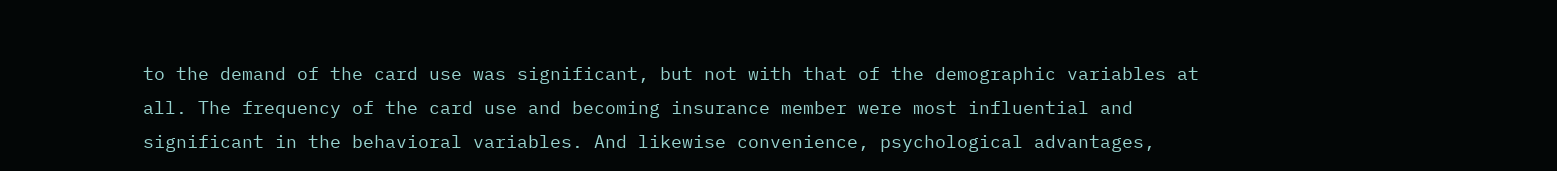to the demand of the card use was significant, but not with that of the demographic variables at all. The frequency of the card use and becoming insurance member were most influential and significant in the behavioral variables. And likewise convenience, psychological advantages,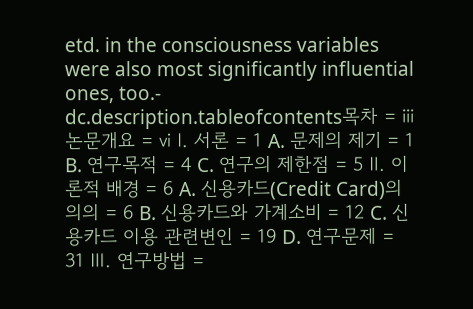etd. in the consciousness variables were also most significantly influential ones, too.-
dc.description.tableofcontents목차 = ⅲ 논문개요 = ⅵ Ⅰ. 서론 = 1 A. 문제의 제기 = 1 B. 연구목적 = 4 C. 연구의 제한점 = 5 Ⅱ. 이론적 배경 = 6 A. 신용카드(Credit Card)의 의의 = 6 B. 신용카드와 가계소비 = 12 C. 신용카드 이용 관련변인 = 19 D. 연구문제 = 31 Ⅲ. 연구방법 =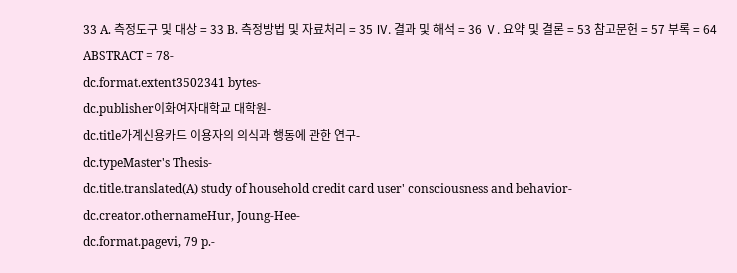33 A. 측정도구 및 대상 = 33 B. 측정방법 및 자료처리 = 35 Ⅳ. 결과 및 해석 = 36 Ⅴ. 요약 및 결론 = 53 참고문헌 = 57 부록 = 64 ABSTRACT = 78-
dc.format.extent3502341 bytes-
dc.publisher이화여자대학교 대학원-
dc.title가계신용카드 이용자의 의식과 행동에 관한 연구-
dc.typeMaster's Thesis-
dc.title.translated(A) study of household credit card user' consciousness and behavior-
dc.creator.othernameHur, Joung-Hee-
dc.format.pagevi, 79 p.-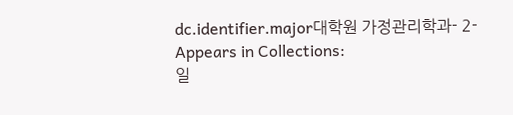dc.identifier.major대학원 가정관리학과- 2-
Appears in Collections:
일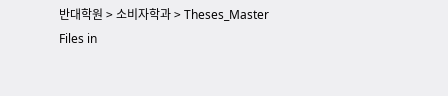반대학원 > 소비자학과 > Theses_Master
Files in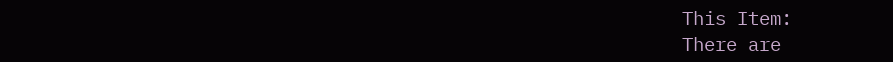This Item:
There are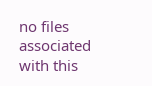no files associated with this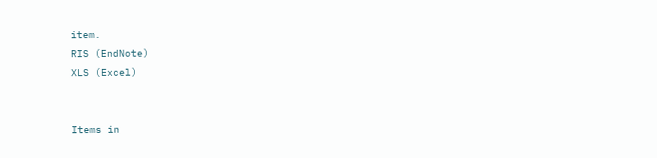item.
RIS (EndNote)
XLS (Excel)


Items in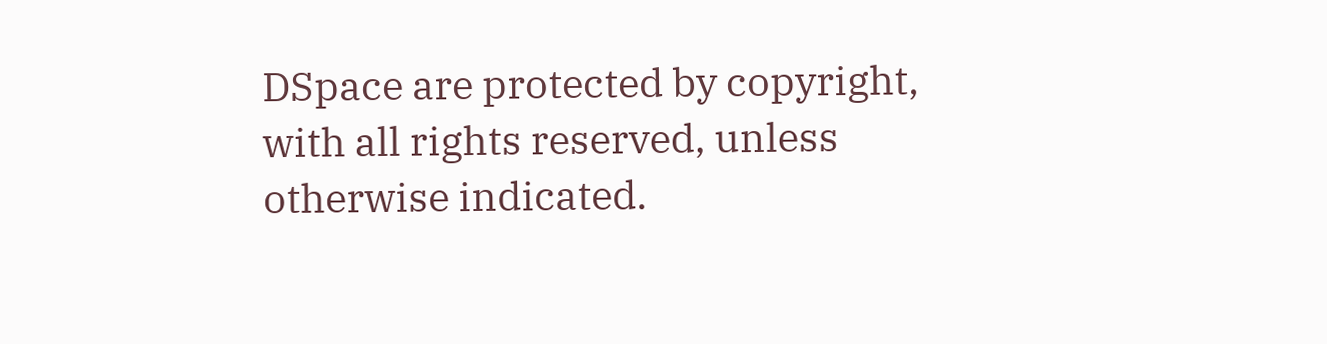DSpace are protected by copyright, with all rights reserved, unless otherwise indicated.